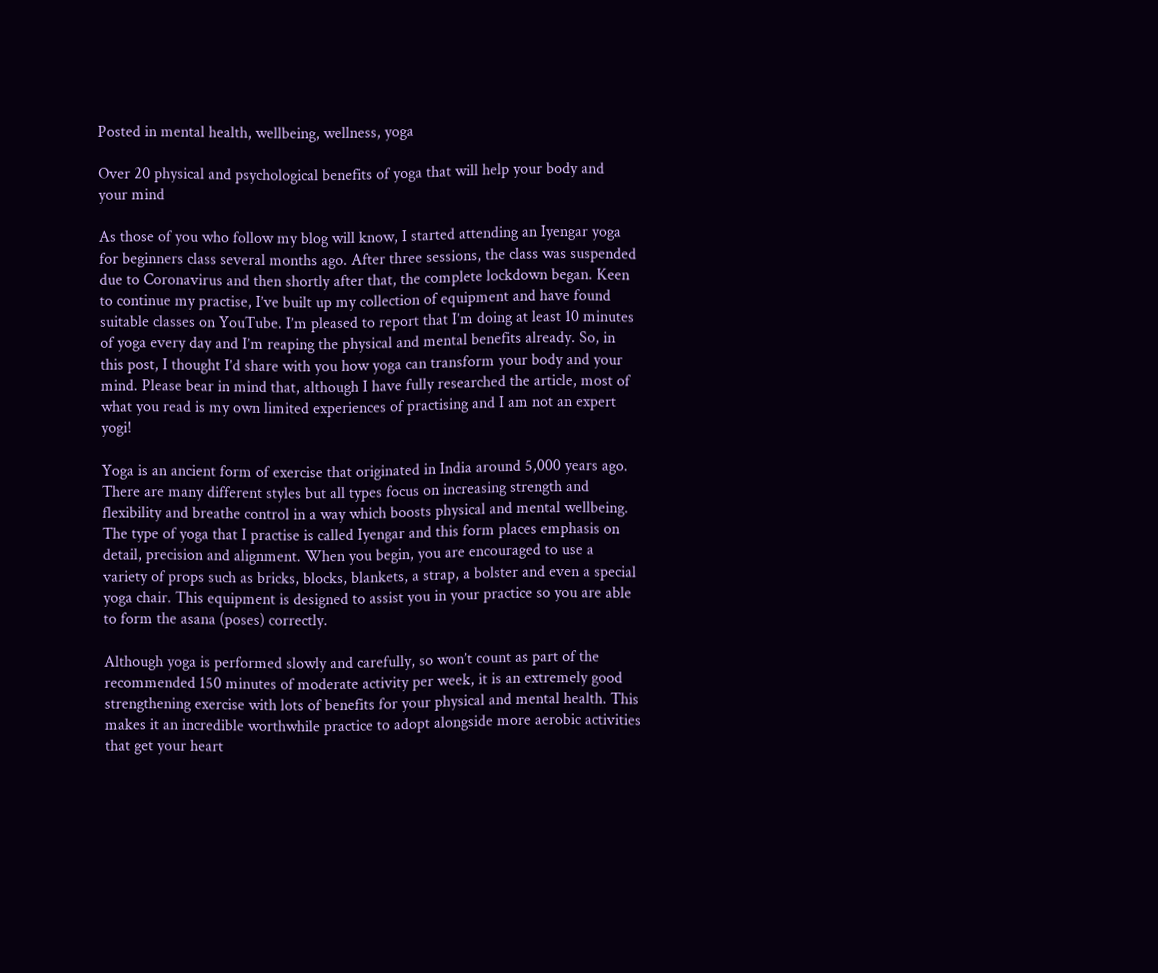Posted in mental health, wellbeing, wellness, yoga

Over 20 physical and psychological benefits of yoga that will help your body and your mind

As those of you who follow my blog will know, I started attending an Iyengar yoga for beginners class several months ago. After three sessions, the class was suspended due to Coronavirus and then shortly after that, the complete lockdown began. Keen to continue my practise, I’ve built up my collection of equipment and have found suitable classes on YouTube. I’m pleased to report that I’m doing at least 10 minutes of yoga every day and I’m reaping the physical and mental benefits already. So, in this post, I thought I’d share with you how yoga can transform your body and your mind. Please bear in mind that, although I have fully researched the article, most of what you read is my own limited experiences of practising and I am not an expert yogi!

Yoga is an ancient form of exercise that originated in India around 5,000 years ago. There are many different styles but all types focus on increasing strength and flexibility and breathe control in a way which boosts physical and mental wellbeing. The type of yoga that I practise is called Iyengar and this form places emphasis on detail, precision and alignment. When you begin, you are encouraged to use a variety of props such as bricks, blocks, blankets, a strap, a bolster and even a special yoga chair. This equipment is designed to assist you in your practice so you are able to form the asana (poses) correctly.

Although yoga is performed slowly and carefully, so won’t count as part of the recommended 150 minutes of moderate activity per week, it is an extremely good strengthening exercise with lots of benefits for your physical and mental health. This makes it an incredible worthwhile practice to adopt alongside more aerobic activities that get your heart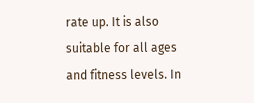rate up. It is also suitable for all ages and fitness levels. In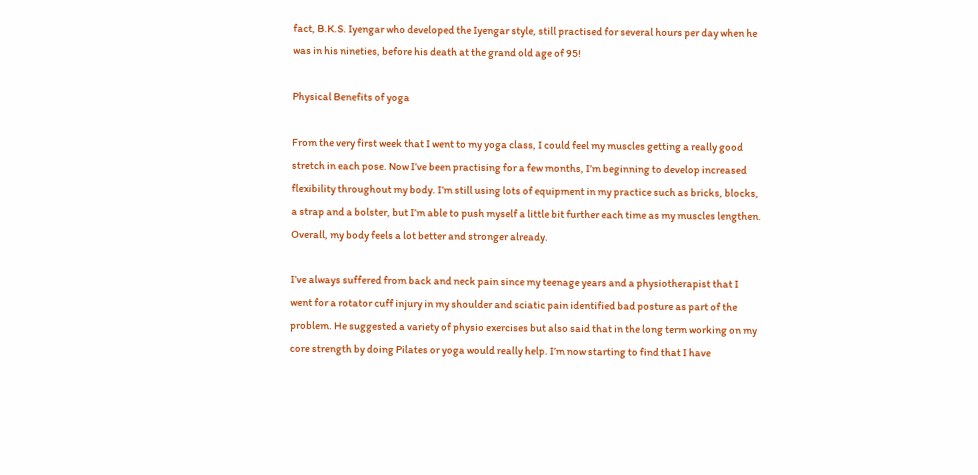fact, B.K.S. Iyengar who developed the Iyengar style, still practised for several hours per day when he was in his nineties, before his death at the grand old age of 95!

Physical Benefits of yoga

From the very first week that I went to my yoga class, I could feel my muscles getting a really good stretch in each pose. Now I’ve been practising for a few months, I’m beginning to develop increased flexibility throughout my body. I’m still using lots of equipment in my practice such as bricks, blocks, a strap and a bolster, but I’m able to push myself a little bit further each time as my muscles lengthen. Overall, my body feels a lot better and stronger already.

I’ve always suffered from back and neck pain since my teenage years and a physiotherapist that I went for a rotator cuff injury in my shoulder and sciatic pain identified bad posture as part of the problem. He suggested a variety of physio exercises but also said that in the long term working on my core strength by doing Pilates or yoga would really help. I’m now starting to find that I have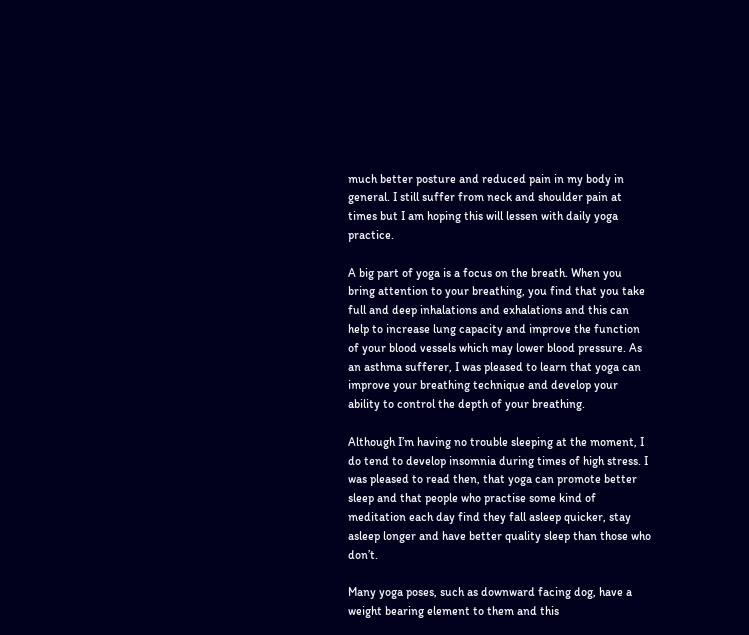much better posture and reduced pain in my body in general. I still suffer from neck and shoulder pain at times but I am hoping this will lessen with daily yoga practice.

A big part of yoga is a focus on the breath. When you bring attention to your breathing, you find that you take full and deep inhalations and exhalations and this can help to increase lung capacity and improve the function of your blood vessels which may lower blood pressure. As an asthma sufferer, I was pleased to learn that yoga can improve your breathing technique and develop your ability to control the depth of your breathing.

Although I’m having no trouble sleeping at the moment, I do tend to develop insomnia during times of high stress. I was pleased to read then, that yoga can promote better sleep and that people who practise some kind of meditation each day find they fall asleep quicker, stay asleep longer and have better quality sleep than those who don’t.

Many yoga poses, such as downward facing dog, have a weight bearing element to them and this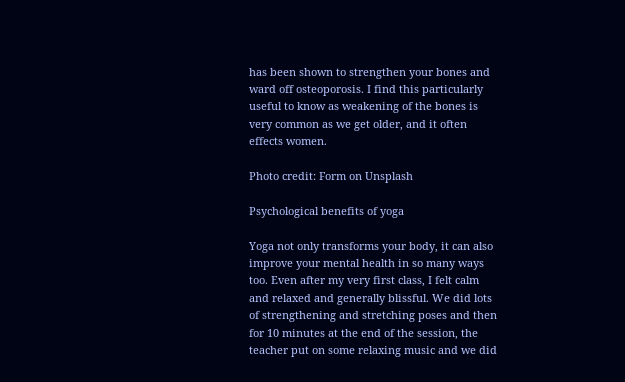has been shown to strengthen your bones and ward off osteoporosis. I find this particularly useful to know as weakening of the bones is very common as we get older, and it often effects women.

Photo credit: Form on Unsplash

Psychological benefits of yoga

Yoga not only transforms your body, it can also improve your mental health in so many ways too. Even after my very first class, I felt calm and relaxed and generally blissful. We did lots of strengthening and stretching poses and then for 10 minutes at the end of the session, the teacher put on some relaxing music and we did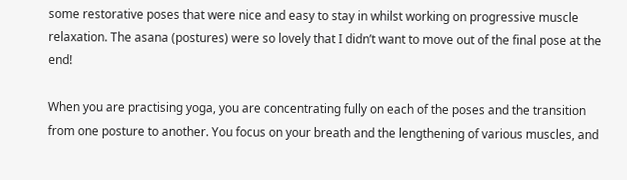some restorative poses that were nice and easy to stay in whilst working on progressive muscle relaxation. The asana (postures) were so lovely that I didn’t want to move out of the final pose at the end!

When you are practising yoga, you are concentrating fully on each of the poses and the transition from one posture to another. You focus on your breath and the lengthening of various muscles, and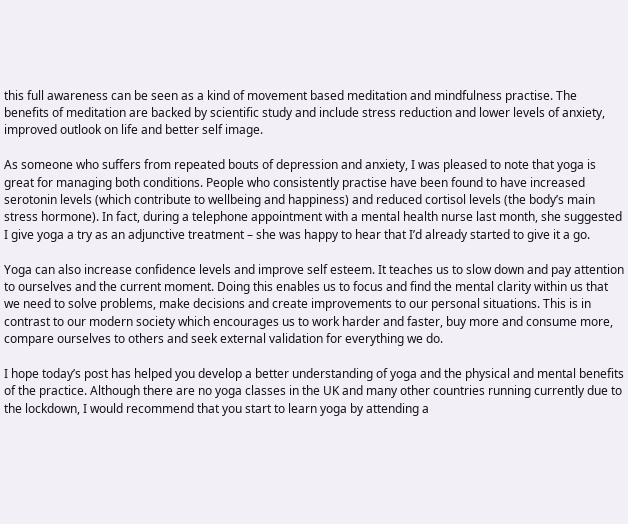this full awareness can be seen as a kind of movement based meditation and mindfulness practise. The benefits of meditation are backed by scientific study and include stress reduction and lower levels of anxiety, improved outlook on life and better self image.

As someone who suffers from repeated bouts of depression and anxiety, I was pleased to note that yoga is great for managing both conditions. People who consistently practise have been found to have increased serotonin levels (which contribute to wellbeing and happiness) and reduced cortisol levels (the body’s main stress hormone). In fact, during a telephone appointment with a mental health nurse last month, she suggested I give yoga a try as an adjunctive treatment – she was happy to hear that I’d already started to give it a go.

Yoga can also increase confidence levels and improve self esteem. It teaches us to slow down and pay attention to ourselves and the current moment. Doing this enables us to focus and find the mental clarity within us that we need to solve problems, make decisions and create improvements to our personal situations. This is in contrast to our modern society which encourages us to work harder and faster, buy more and consume more, compare ourselves to others and seek external validation for everything we do.

I hope today’s post has helped you develop a better understanding of yoga and the physical and mental benefits of the practice. Although there are no yoga classes in the UK and many other countries running currently due to the lockdown, I would recommend that you start to learn yoga by attending a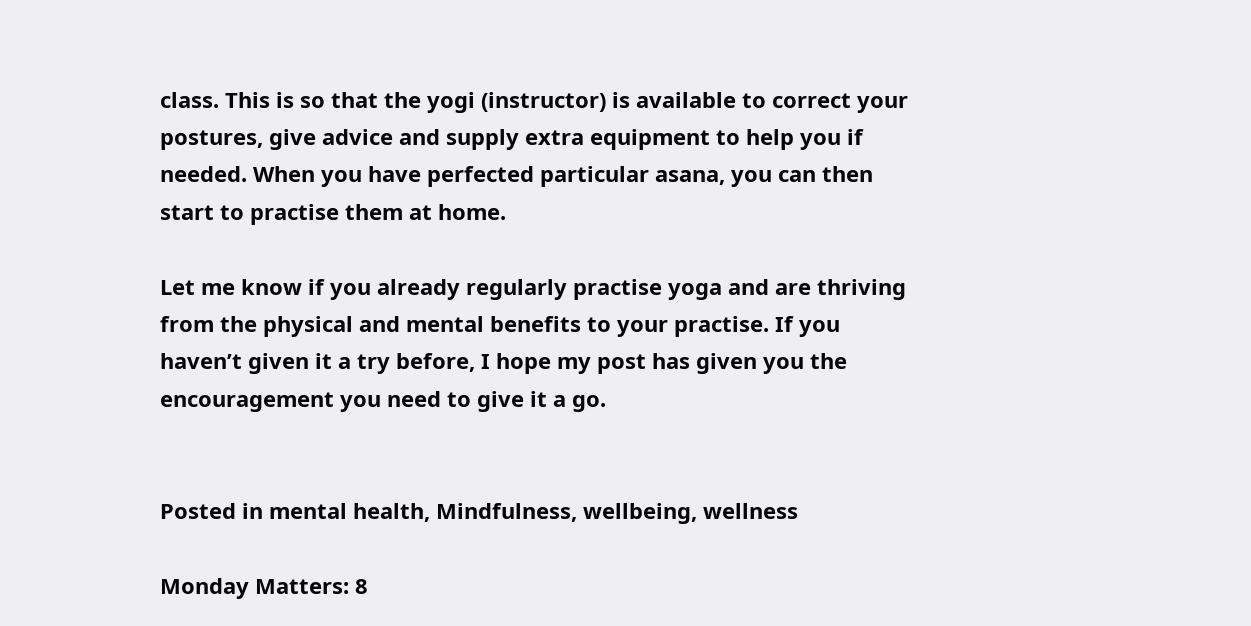class. This is so that the yogi (instructor) is available to correct your postures, give advice and supply extra equipment to help you if needed. When you have perfected particular asana, you can then start to practise them at home.

Let me know if you already regularly practise yoga and are thriving from the physical and mental benefits to your practise. If you haven’t given it a try before, I hope my post has given you the encouragement you need to give it a go.


Posted in mental health, Mindfulness, wellbeing, wellness

Monday Matters: 8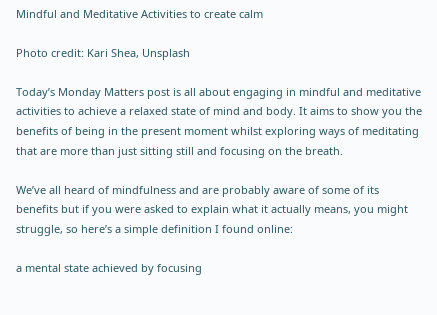Mindful and Meditative Activities to create calm

Photo credit: Kari Shea, Unsplash

Today’s Monday Matters post is all about engaging in mindful and meditative activities to achieve a relaxed state of mind and body. It aims to show you the benefits of being in the present moment whilst exploring ways of meditating that are more than just sitting still and focusing on the breath.

We’ve all heard of mindfulness and are probably aware of some of its benefits but if you were asked to explain what it actually means, you might struggle, so here’s a simple definition I found online:

a mental state achieved by focusing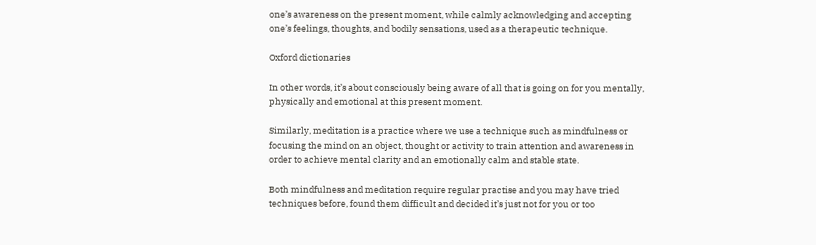one’s awareness on the present moment, while calmly acknowledging and accepting one’s feelings, thoughts, and bodily sensations, used as a therapeutic technique.

Oxford dictionaries

In other words, it’s about consciously being aware of all that is going on for you mentally, physically and emotional at this present moment.

Similarly, meditation is a practice where we use a technique such as mindfulness or focusing the mind on an object, thought or activity to train attention and awareness in order to achieve mental clarity and an emotionally calm and stable state.

Both mindfulness and meditation require regular practise and you may have tried techniques before, found them difficult and decided it’s just not for you or too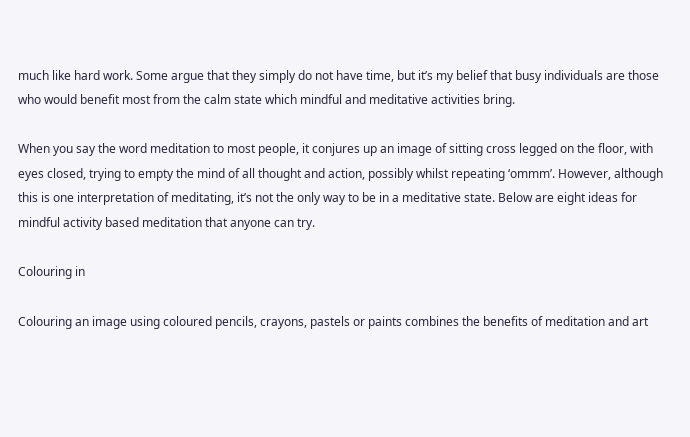much like hard work. Some argue that they simply do not have time, but it’s my belief that busy individuals are those who would benefit most from the calm state which mindful and meditative activities bring.

When you say the word meditation to most people, it conjures up an image of sitting cross legged on the floor, with eyes closed, trying to empty the mind of all thought and action, possibly whilst repeating ‘ommm’. However, although this is one interpretation of meditating, it’s not the only way to be in a meditative state. Below are eight ideas for mindful activity based meditation that anyone can try.

Colouring in

Colouring an image using coloured pencils, crayons, pastels or paints combines the benefits of meditation and art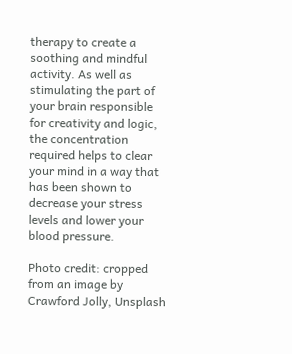therapy to create a soothing and mindful activity. As well as stimulating the part of your brain responsible for creativity and logic, the concentration required helps to clear your mind in a way that has been shown to decrease your stress levels and lower your blood pressure.

Photo credit: cropped from an image by Crawford Jolly, Unsplash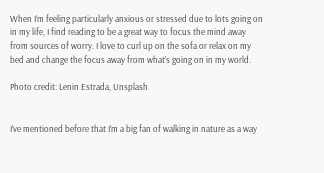When I’m feeling particularly anxious or stressed due to lots going on in my life, I find reading to be a great way to focus the mind away from sources of worry. I love to curl up on the sofa or relax on my bed and change the focus away from what’s going on in my world.

Photo credit: Lenin Estrada, Unsplash


I’ve mentioned before that I’m a big fan of walking in nature as a way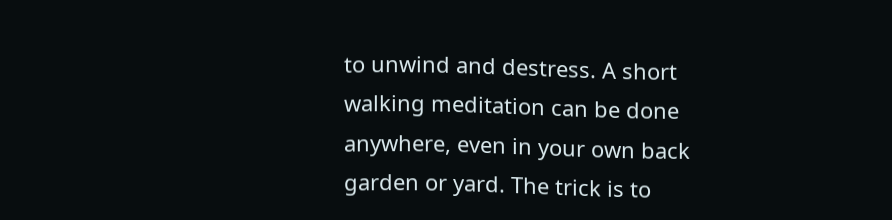to unwind and destress. A short walking meditation can be done anywhere, even in your own back garden or yard. The trick is to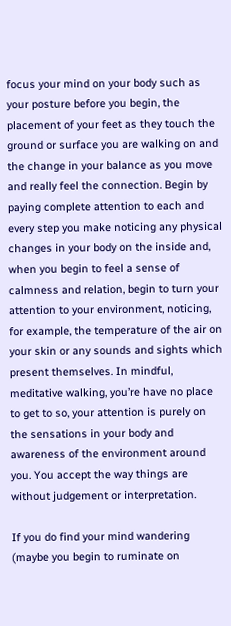focus your mind on your body such as your posture before you begin, the placement of your feet as they touch the ground or surface you are walking on and the change in your balance as you move and really feel the connection. Begin by paying complete attention to each and every step you make noticing any physical changes in your body on the inside and, when you begin to feel a sense of calmness and relation, begin to turn your attention to your environment, noticing, for example, the temperature of the air on your skin or any sounds and sights which present themselves. In mindful, meditative walking, you’re have no place to get to so, your attention is purely on the sensations in your body and awareness of the environment around you. You accept the way things are without judgement or interpretation.

If you do find your mind wandering (maybe you begin to ruminate on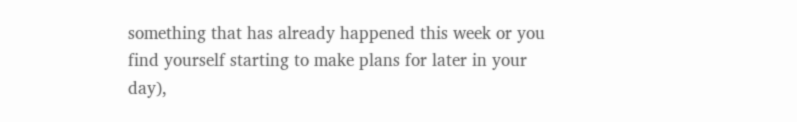something that has already happened this week or you find yourself starting to make plans for later in your day),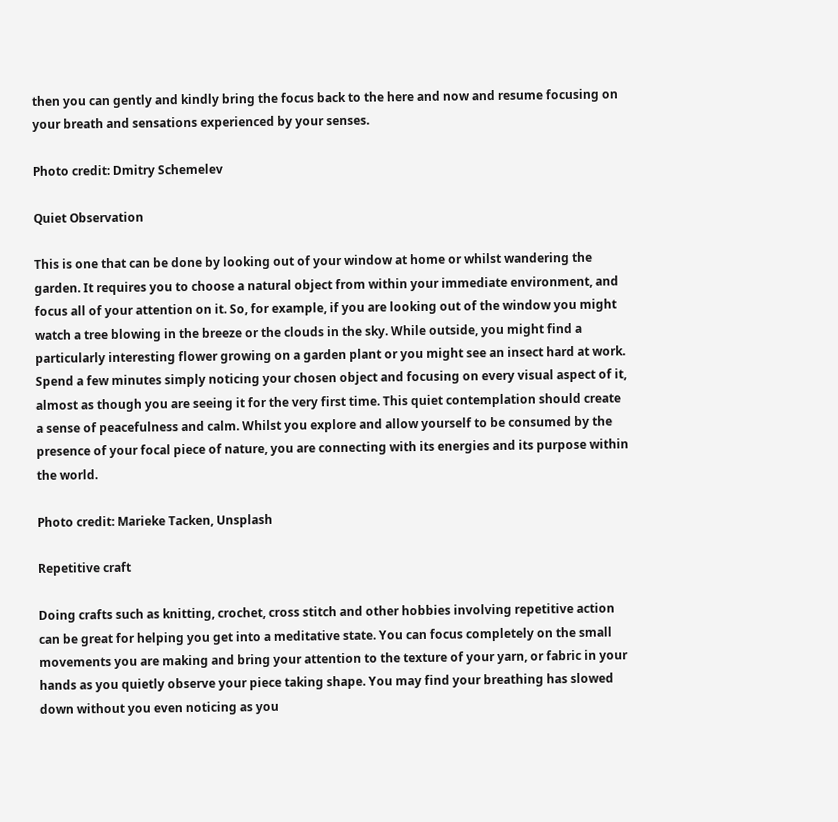then you can gently and kindly bring the focus back to the here and now and resume focusing on your breath and sensations experienced by your senses.

Photo credit: Dmitry Schemelev

Quiet Observation

This is one that can be done by looking out of your window at home or whilst wandering the garden. It requires you to choose a natural object from within your immediate environment, and focus all of your attention on it. So, for example, if you are looking out of the window you might watch a tree blowing in the breeze or the clouds in the sky. While outside, you might find a particularly interesting flower growing on a garden plant or you might see an insect hard at work. Spend a few minutes simply noticing your chosen object and focusing on every visual aspect of it, almost as though you are seeing it for the very first time. This quiet contemplation should create a sense of peacefulness and calm. Whilst you explore and allow yourself to be consumed by the presence of your focal piece of nature, you are connecting with its energies and its purpose within the world.

Photo credit: Marieke Tacken, Unsplash

Repetitive craft

Doing crafts such as knitting, crochet, cross stitch and other hobbies involving repetitive action can be great for helping you get into a meditative state. You can focus completely on the small movements you are making and bring your attention to the texture of your yarn, or fabric in your hands as you quietly observe your piece taking shape. You may find your breathing has slowed down without you even noticing as you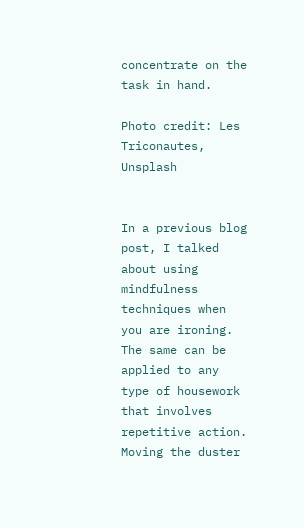concentrate on the task in hand.

Photo credit: Les Triconautes, Unsplash


In a previous blog post, I talked about using mindfulness techniques when you are ironing. The same can be applied to any type of housework that involves repetitive action. Moving the duster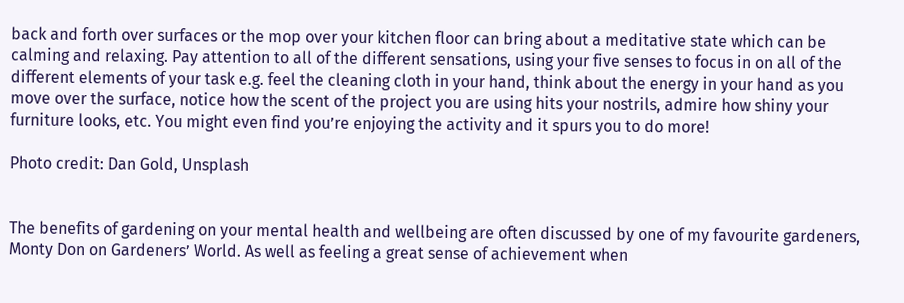back and forth over surfaces or the mop over your kitchen floor can bring about a meditative state which can be calming and relaxing. Pay attention to all of the different sensations, using your five senses to focus in on all of the different elements of your task e.g. feel the cleaning cloth in your hand, think about the energy in your hand as you move over the surface, notice how the scent of the project you are using hits your nostrils, admire how shiny your furniture looks, etc. You might even find you’re enjoying the activity and it spurs you to do more!

Photo credit: Dan Gold, Unsplash


The benefits of gardening on your mental health and wellbeing are often discussed by one of my favourite gardeners, Monty Don on Gardeners’ World. As well as feeling a great sense of achievement when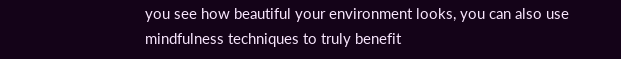you see how beautiful your environment looks, you can also use mindfulness techniques to truly benefit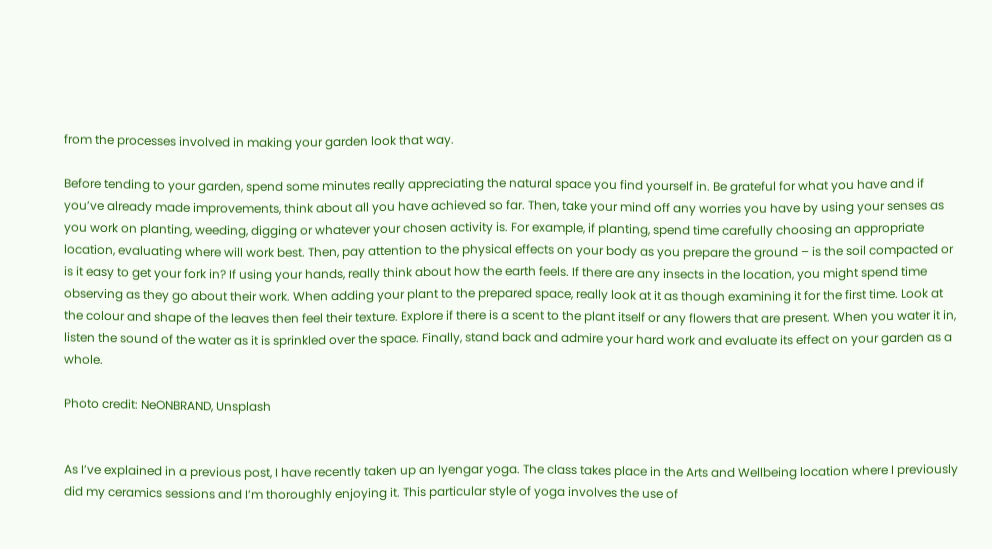from the processes involved in making your garden look that way.

Before tending to your garden, spend some minutes really appreciating the natural space you find yourself in. Be grateful for what you have and if you’ve already made improvements, think about all you have achieved so far. Then, take your mind off any worries you have by using your senses as you work on planting, weeding, digging or whatever your chosen activity is. For example, if planting, spend time carefully choosing an appropriate location, evaluating where will work best. Then, pay attention to the physical effects on your body as you prepare the ground – is the soil compacted or is it easy to get your fork in? If using your hands, really think about how the earth feels. If there are any insects in the location, you might spend time observing as they go about their work. When adding your plant to the prepared space, really look at it as though examining it for the first time. Look at the colour and shape of the leaves then feel their texture. Explore if there is a scent to the plant itself or any flowers that are present. When you water it in, listen the sound of the water as it is sprinkled over the space. Finally, stand back and admire your hard work and evaluate its effect on your garden as a whole.

Photo credit: NeONBRAND, Unsplash


As I’ve explained in a previous post, I have recently taken up an Iyengar yoga. The class takes place in the Arts and Wellbeing location where I previously did my ceramics sessions and I’m thoroughly enjoying it. This particular style of yoga involves the use of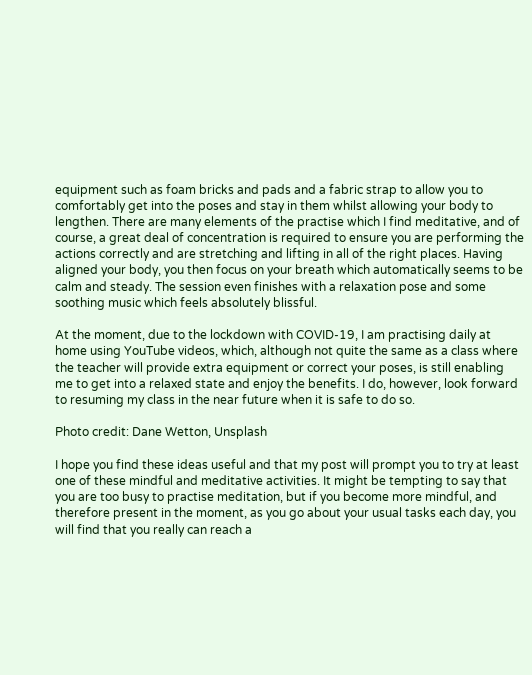equipment such as foam bricks and pads and a fabric strap to allow you to comfortably get into the poses and stay in them whilst allowing your body to lengthen. There are many elements of the practise which I find meditative, and of course, a great deal of concentration is required to ensure you are performing the actions correctly and are stretching and lifting in all of the right places. Having aligned your body, you then focus on your breath which automatically seems to be calm and steady. The session even finishes with a relaxation pose and some soothing music which feels absolutely blissful.

At the moment, due to the lockdown with COVID-19, I am practising daily at home using YouTube videos, which, although not quite the same as a class where the teacher will provide extra equipment or correct your poses, is still enabling me to get into a relaxed state and enjoy the benefits. I do, however, look forward to resuming my class in the near future when it is safe to do so.

Photo credit: Dane Wetton, Unsplash

I hope you find these ideas useful and that my post will prompt you to try at least one of these mindful and meditative activities. It might be tempting to say that you are too busy to practise meditation, but if you become more mindful, and therefore present in the moment, as you go about your usual tasks each day, you will find that you really can reach a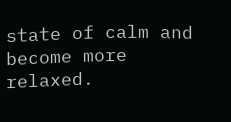state of calm and become more relaxed.